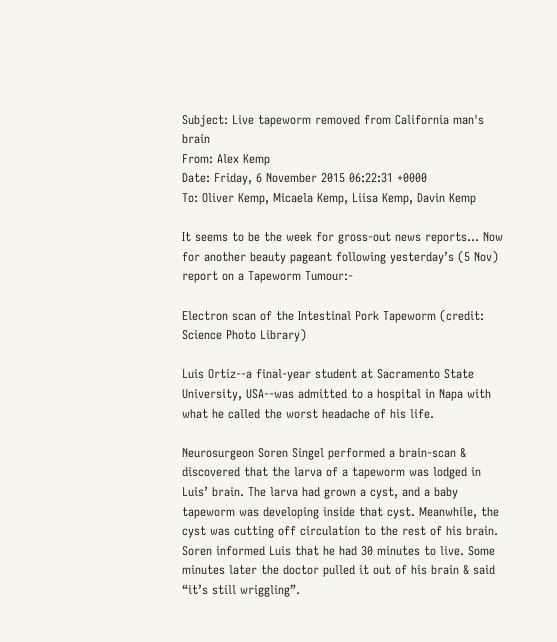Subject: Live tapeworm removed from California man's brain
From: Alex Kemp
Date: Friday, 6 November 2015 06:22:31 +0000
To: Oliver Kemp, Micaela Kemp, Liisa Kemp, Davin Kemp

It seems to be the week for gross-out news reports... Now for another beauty pageant following yesterday’s (5 Nov) report on a Tapeworm Tumour:-

Electron scan of the Intestinal Pork Tapeworm (credit: Science Photo Library)

Luis Ortiz--a final-year student at Sacramento State University, USA--was admitted to a hospital in Napa with what he called the worst headache of his life.

Neurosurgeon Soren Singel performed a brain-scan & discovered that the larva of a tapeworm was lodged in Luis’ brain. The larva had grown a cyst, and a baby tapeworm was developing inside that cyst. Meanwhile, the cyst was cutting off circulation to the rest of his brain. Soren informed Luis that he had 30 minutes to live. Some minutes later the doctor pulled it out of his brain & said “it’s still wriggling”.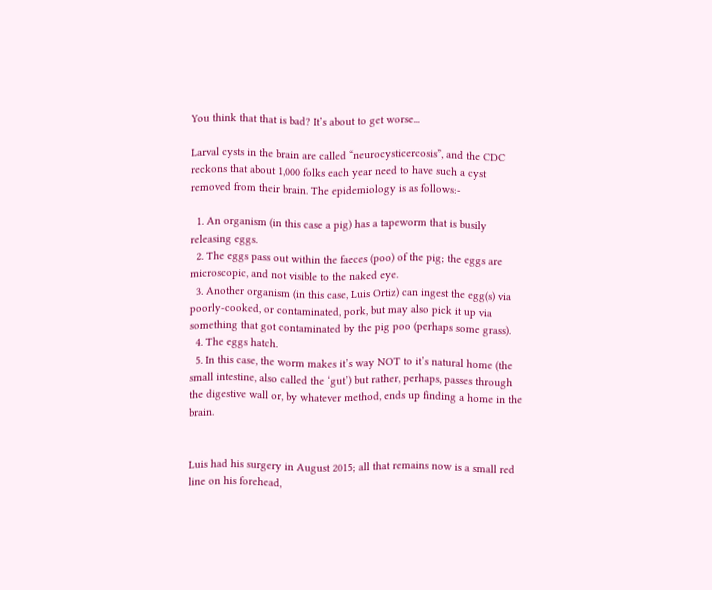You think that that is bad? It’s about to get worse...

Larval cysts in the brain are called “neurocysticercosis”, and the CDC reckons that about 1,000 folks each year need to have such a cyst removed from their brain. The epidemiology is as follows:-

  1. An organism (in this case a pig) has a tapeworm that is busily releasing eggs.
  2. The eggs pass out within the faeces (poo) of the pig; the eggs are microscopic, and not visible to the naked eye.
  3. Another organism (in this case, Luis Ortiz) can ingest the egg(s) via poorly-cooked, or contaminated, pork, but may also pick it up via something that got contaminated by the pig poo (perhaps some grass).
  4. The eggs hatch.
  5. In this case, the worm makes it’s way NOT to it’s natural home (the small intestine, also called the ‘gut’) but rather, perhaps, passes through the digestive wall or, by whatever method, ends up finding a home in the brain.


Luis had his surgery in August 2015; all that remains now is a small red line on his forehead,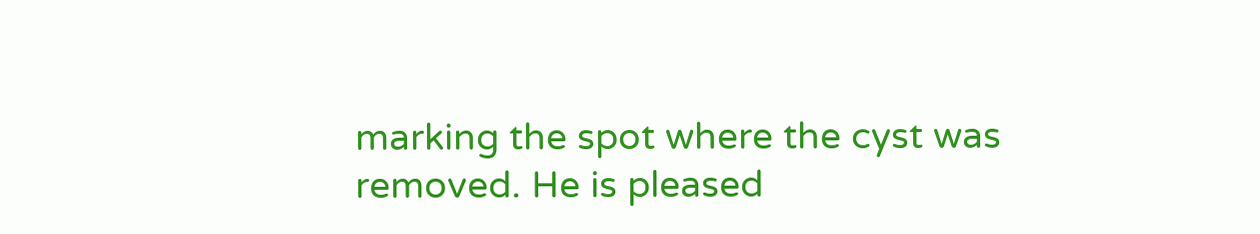marking the spot where the cyst was removed. He is pleased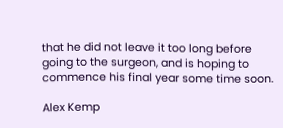that he did not leave it too long before going to the surgeon, and is hoping to commence his final year some time soon.

Alex Kemp